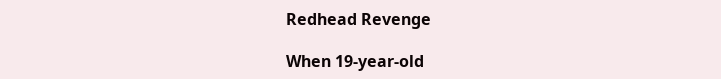Redhead Revenge

When 19-year-old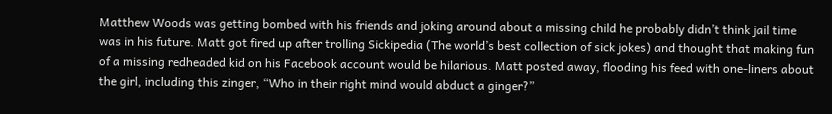Matthew Woods was getting bombed with his friends and joking around about a missing child he probably didn’t think jail time was in his future. Matt got fired up after trolling Sickipedia (The world’s best collection of sick jokes) and thought that making fun of a missing redheaded kid on his Facebook account would be hilarious. Matt posted away, flooding his feed with one-liners about the girl, including this zinger, “Who in their right mind would abduct a ginger?”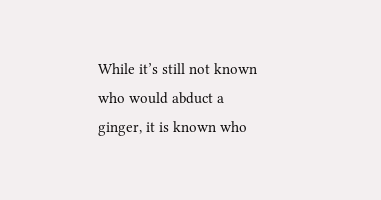While it’s still not known who would abduct a ginger, it is known who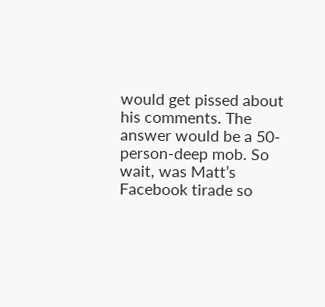would get pissed about his comments. The answer would be a 50-person-deep mob. So wait, was Matt’s Facebook tirade so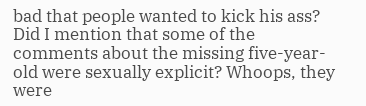bad that people wanted to kick his ass? Did I mention that some of the comments about the missing five-year-old were sexually explicit? Whoops, they were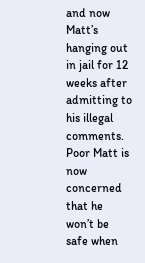and now Matt’s hanging out in jail for 12 weeks after admitting to his illegal comments. Poor Matt is now concerned that he won’t be safe when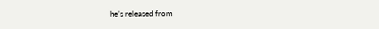he’s released from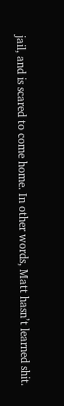jail, and is scared to come home. In other words, Matt hasn’t learned shit.